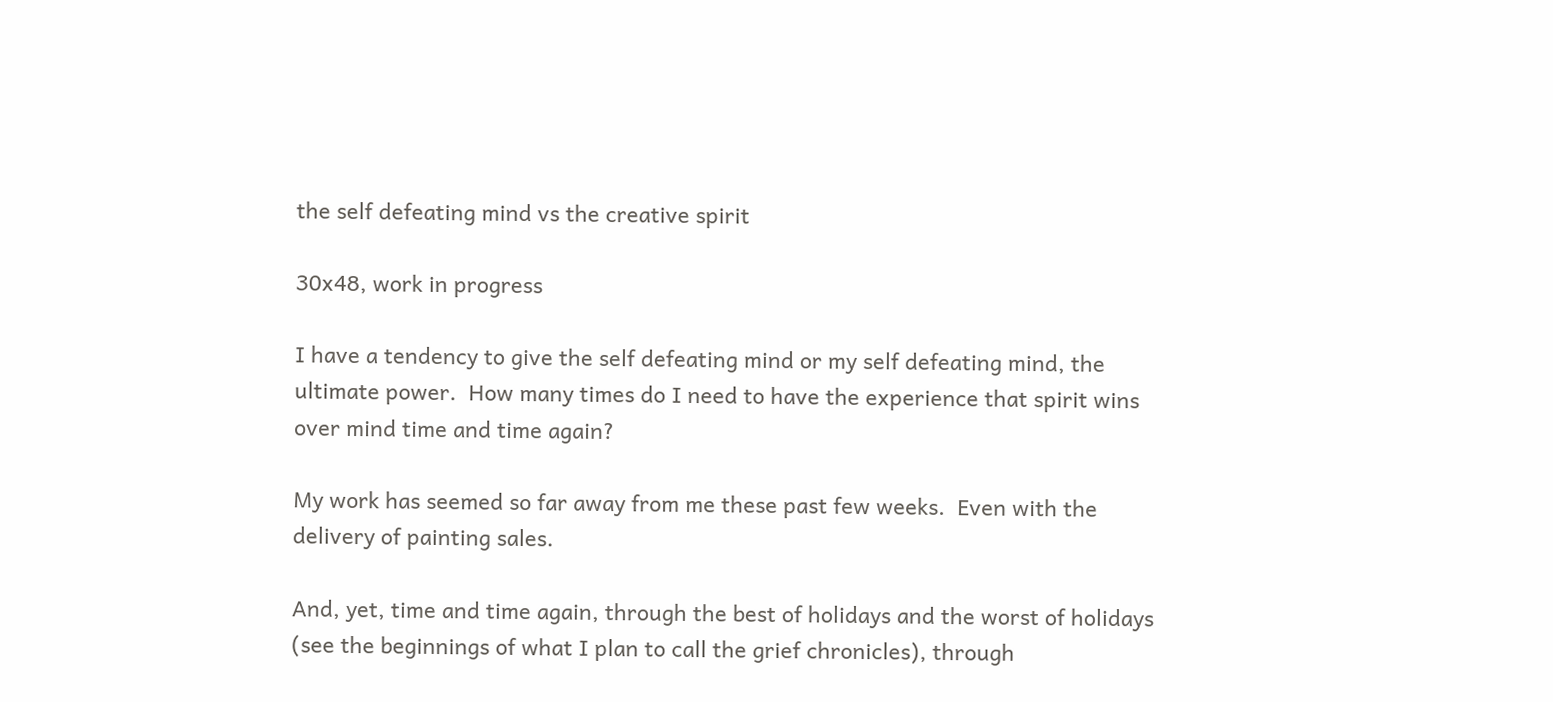the self defeating mind vs the creative spirit

30x48, work in progress

I have a tendency to give the self defeating mind or my self defeating mind, the ultimate power.  How many times do I need to have the experience that spirit wins over mind time and time again?

My work has seemed so far away from me these past few weeks.  Even with the delivery of painting sales.

And, yet, time and time again, through the best of holidays and the worst of holidays (see the beginnings of what I plan to call the grief chronicles), through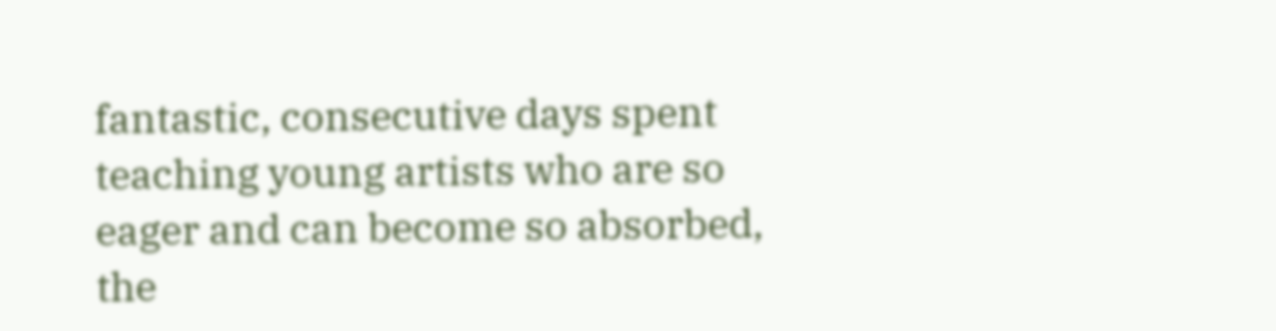fantastic, consecutive days spent teaching young artists who are so eager and can become so absorbed, the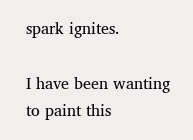spark ignites.

I have been wanting to paint this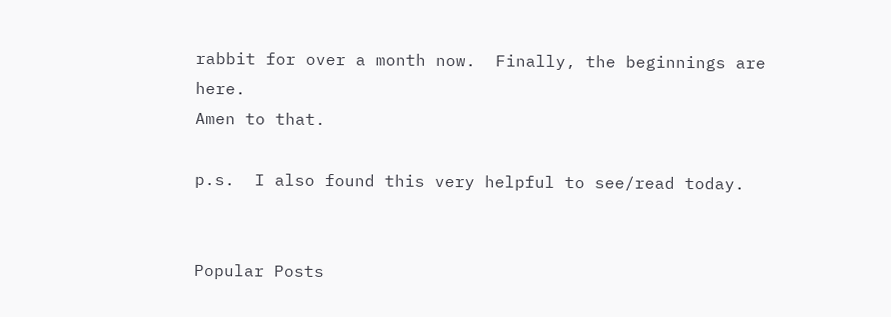rabbit for over a month now.  Finally, the beginnings are here.
Amen to that.

p.s.  I also found this very helpful to see/read today.


Popular Posts